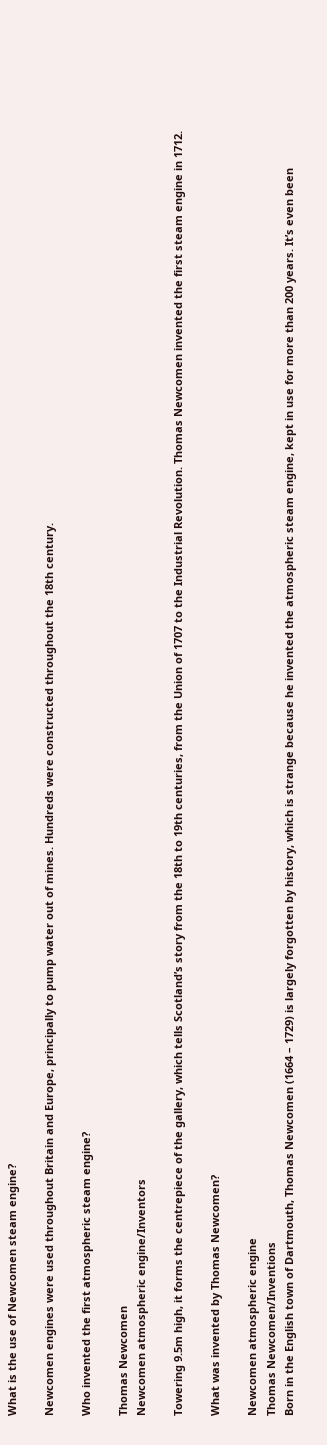What is the use of Newcomen steam engine?

Newcomen engines were used throughout Britain and Europe, principally to pump water out of mines. Hundreds were constructed throughout the 18th century.

Who invented the first atmospheric steam engine?

Thomas Newcomen
Newcomen atmospheric engine/Inventors

Towering 9.5m high, it forms the centrepiece of the gallery, which tells Scotland’s story from the 18th to 19th centuries, from the Union of 1707 to the Industrial Revolution. Thomas Newcomen invented the first steam engine in 1712.

What was invented by Thomas Newcomen?

Newcomen atmospheric engine
Thomas Newcomen/Inventions
Born in the English town of Dartmouth, Thomas Newcomen (1664 – 1729) is largely forgotten by history, which is strange because he invented the atmospheric steam engine, kept in use for more than 200 years. It’s even been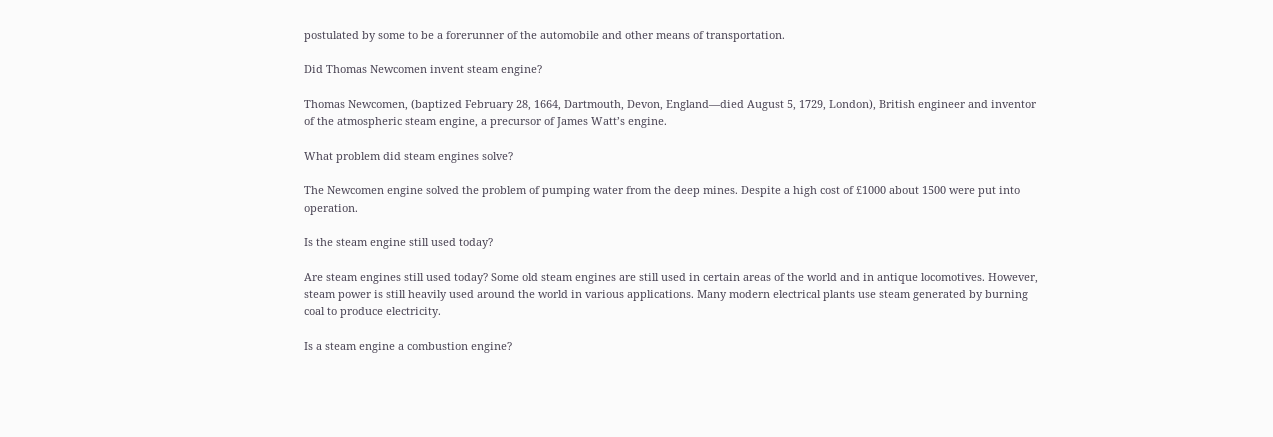postulated by some to be a forerunner of the automobile and other means of transportation.

Did Thomas Newcomen invent steam engine?

Thomas Newcomen, (baptized February 28, 1664, Dartmouth, Devon, England—died August 5, 1729, London), British engineer and inventor of the atmospheric steam engine, a precursor of James Watt’s engine.

What problem did steam engines solve?

The Newcomen engine solved the problem of pumping water from the deep mines. Despite a high cost of £1000 about 1500 were put into operation.

Is the steam engine still used today?

Are steam engines still used today? Some old steam engines are still used in certain areas of the world and in antique locomotives. However, steam power is still heavily used around the world in various applications. Many modern electrical plants use steam generated by burning coal to produce electricity.

Is a steam engine a combustion engine?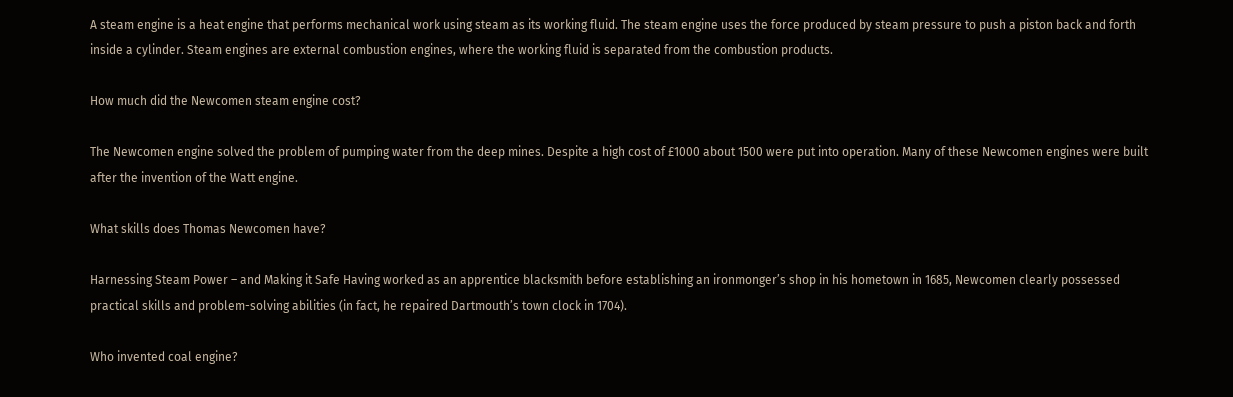A steam engine is a heat engine that performs mechanical work using steam as its working fluid. The steam engine uses the force produced by steam pressure to push a piston back and forth inside a cylinder. Steam engines are external combustion engines, where the working fluid is separated from the combustion products.

How much did the Newcomen steam engine cost?

The Newcomen engine solved the problem of pumping water from the deep mines. Despite a high cost of £1000 about 1500 were put into operation. Many of these Newcomen engines were built after the invention of the Watt engine.

What skills does Thomas Newcomen have?

Harnessing Steam Power – and Making it Safe Having worked as an apprentice blacksmith before establishing an ironmonger’s shop in his hometown in 1685, Newcomen clearly possessed practical skills and problem-solving abilities (in fact, he repaired Dartmouth’s town clock in 1704).

Who invented coal engine?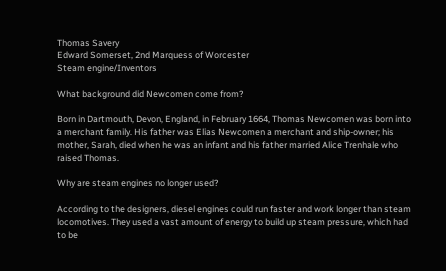Thomas Savery
Edward Somerset, 2nd Marquess of Worcester
Steam engine/Inventors

What background did Newcomen come from?

Born in Dartmouth, Devon, England, in February 1664, Thomas Newcomen was born into a merchant family. His father was Elias Newcomen a merchant and ship-owner; his mother, Sarah, died when he was an infant and his father married Alice Trenhale who raised Thomas.

Why are steam engines no longer used?

According to the designers, diesel engines could run faster and work longer than steam locomotives. They used a vast amount of energy to build up steam pressure, which had to be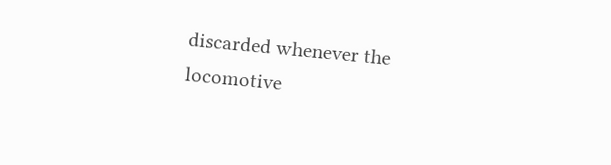discarded whenever the locomotive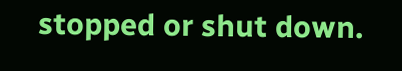stopped or shut down.